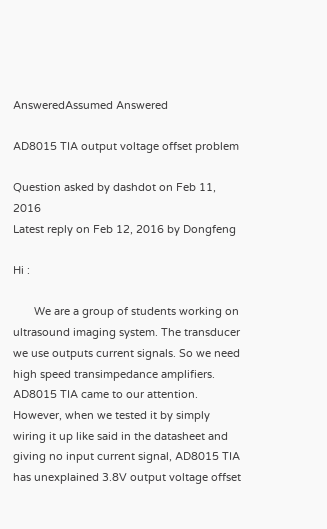AnsweredAssumed Answered

AD8015 TIA output voltage offset problem

Question asked by dashdot on Feb 11, 2016
Latest reply on Feb 12, 2016 by Dongfeng

Hi :

       We are a group of students working on ultrasound imaging system. The transducer we use outputs current signals. So we need high speed transimpedance amplifiers. AD8015 TIA came to our attention. However, when we tested it by simply wiring it up like said in the datasheet and giving no input current signal, AD8015 TIA has unexplained 3.8V output voltage offset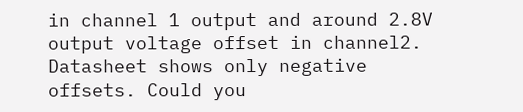in channel 1 output and around 2.8V output voltage offset in channel2. Datasheet shows only negative offsets. Could you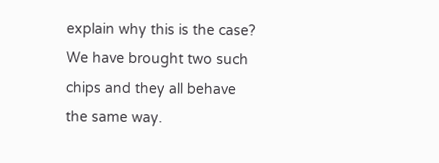explain why this is the case? We have brought two such chips and they all behave the same way.